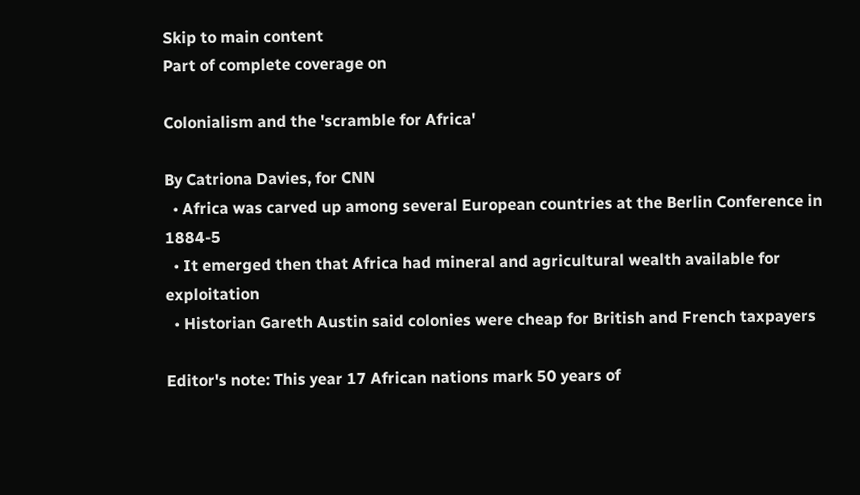Skip to main content
Part of complete coverage on

Colonialism and the 'scramble for Africa'

By Catriona Davies, for CNN
  • Africa was carved up among several European countries at the Berlin Conference in 1884-5
  • It emerged then that Africa had mineral and agricultural wealth available for exploitation
  • Historian Gareth Austin said colonies were cheap for British and French taxpayers

Editor's note: This year 17 African nations mark 50 years of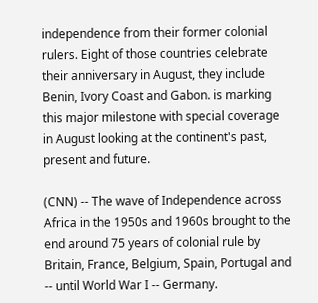independence from their former colonial rulers. Eight of those countries celebrate their anniversary in August, they include Benin, Ivory Coast and Gabon. is marking this major milestone with special coverage in August looking at the continent's past, present and future.

(CNN) -- The wave of Independence across Africa in the 1950s and 1960s brought to the end around 75 years of colonial rule by Britain, France, Belgium, Spain, Portugal and -- until World War I -- Germany.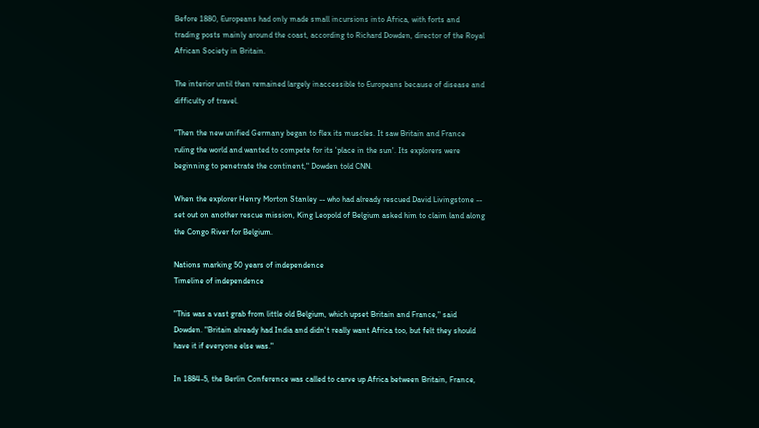Before 1880, Europeans had only made small incursions into Africa, with forts and trading posts mainly around the coast, according to Richard Dowden, director of the Royal African Society in Britain.

The interior until then remained largely inaccessible to Europeans because of disease and difficulty of travel.

"Then the new unified Germany began to flex its muscles. It saw Britain and France ruling the world and wanted to compete for its 'place in the sun'. Its explorers were beginning to penetrate the continent," Dowden told CNN.

When the explorer Henry Morton Stanley -- who had already rescued David Livingstone -- set out on another rescue mission, King Leopold of Belgium asked him to claim land along the Congo River for Belgium.

Nations marking 50 years of independence
Timeline of independence

"This was a vast grab from little old Belgium, which upset Britain and France," said Dowden. "Britain already had India and didn't really want Africa too, but felt they should have it if everyone else was."

In 1884-5, the Berlin Conference was called to carve up Africa between Britain, France,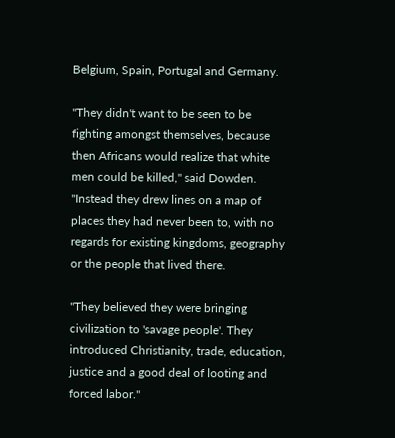Belgium, Spain, Portugal and Germany.

"They didn't want to be seen to be fighting amongst themselves, because then Africans would realize that white men could be killed," said Dowden. "Instead they drew lines on a map of places they had never been to, with no regards for existing kingdoms, geography or the people that lived there.

"They believed they were bringing civilization to 'savage people'. They introduced Christianity, trade, education, justice and a good deal of looting and forced labor."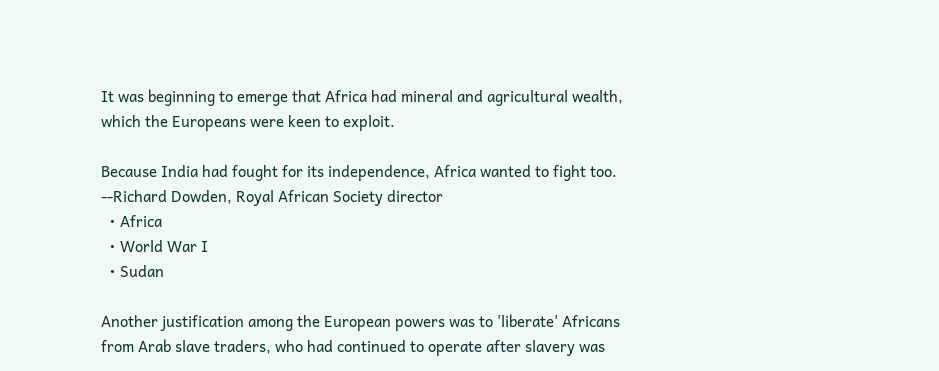It was beginning to emerge that Africa had mineral and agricultural wealth, which the Europeans were keen to exploit.

Because India had fought for its independence, Africa wanted to fight too.
--Richard Dowden, Royal African Society director
  • Africa
  • World War I
  • Sudan

Another justification among the European powers was to 'liberate' Africans from Arab slave traders, who had continued to operate after slavery was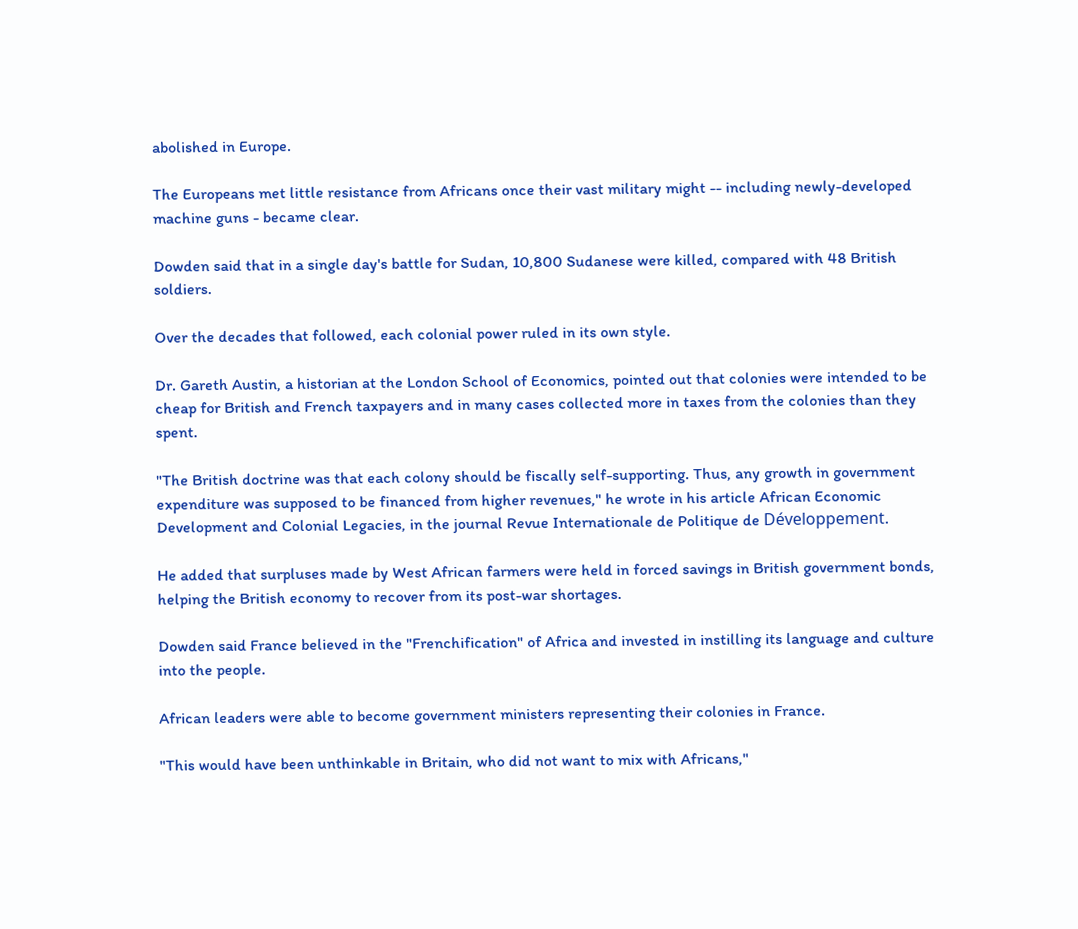abolished in Europe.

The Europeans met little resistance from Africans once their vast military might -- including newly-developed machine guns - became clear.

Dowden said that in a single day's battle for Sudan, 10,800 Sudanese were killed, compared with 48 British soldiers.

Over the decades that followed, each colonial power ruled in its own style.

Dr. Gareth Austin, a historian at the London School of Economics, pointed out that colonies were intended to be cheap for British and French taxpayers and in many cases collected more in taxes from the colonies than they spent.

"The British doctrine was that each colony should be fiscally self-supporting. Thus, any growth in government expenditure was supposed to be financed from higher revenues," he wrote in his article African Economic Development and Colonial Legacies, in the journal Revue Internationale de Politique de Développement.

He added that surpluses made by West African farmers were held in forced savings in British government bonds, helping the British economy to recover from its post-war shortages.

Dowden said France believed in the "Frenchification" of Africa and invested in instilling its language and culture into the people.

African leaders were able to become government ministers representing their colonies in France.

"This would have been unthinkable in Britain, who did not want to mix with Africans,"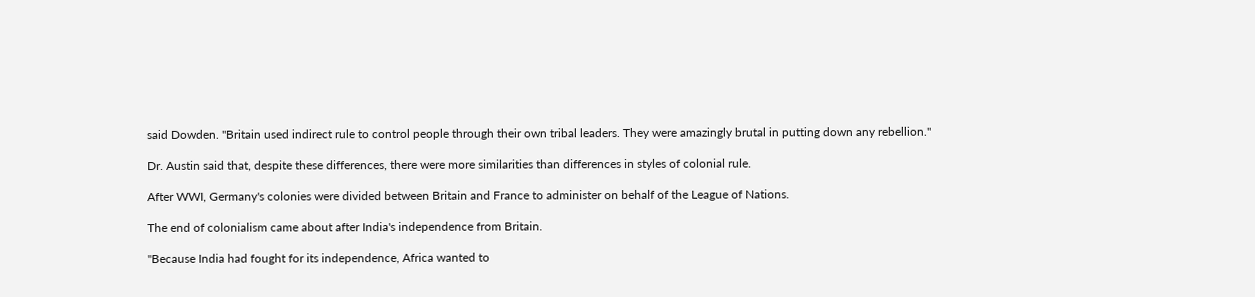said Dowden. "Britain used indirect rule to control people through their own tribal leaders. They were amazingly brutal in putting down any rebellion."

Dr. Austin said that, despite these differences, there were more similarities than differences in styles of colonial rule.

After WWI, Germany's colonies were divided between Britain and France to administer on behalf of the League of Nations.

The end of colonialism came about after India's independence from Britain.

"Because India had fought for its independence, Africa wanted to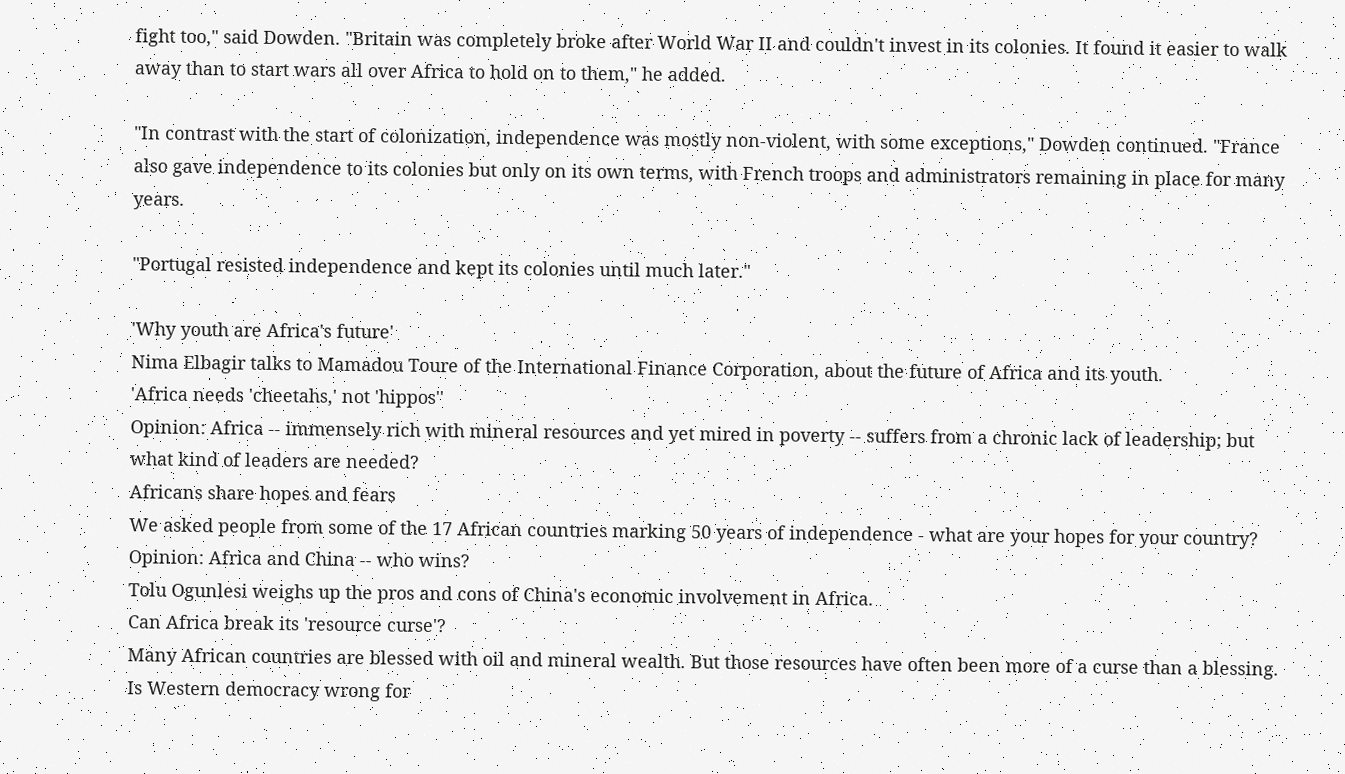fight too," said Dowden. "Britain was completely broke after World War II and couldn't invest in its colonies. It found it easier to walk away than to start wars all over Africa to hold on to them," he added.

"In contrast with the start of colonization, independence was mostly non-violent, with some exceptions," Dowden continued. "France also gave independence to its colonies but only on its own terms, with French troops and administrators remaining in place for many years.

"Portugal resisted independence and kept its colonies until much later."

'Why youth are Africa's future'
Nima Elbagir talks to Mamadou Toure of the International Finance Corporation, about the future of Africa and its youth.
'Africa needs 'cheetahs,' not 'hippos''
Opinion: Africa -- immensely rich with mineral resources and yet mired in poverty -- suffers from a chronic lack of leadership; but what kind of leaders are needed?
Africans share hopes and fears
We asked people from some of the 17 African countries marking 50 years of independence - what are your hopes for your country?
Opinion: Africa and China -- who wins?
Tolu Ogunlesi weighs up the pros and cons of China's economic involvement in Africa.
Can Africa break its 'resource curse'?
Many African countries are blessed with oil and mineral wealth. But those resources have often been more of a curse than a blessing.
Is Western democracy wrong for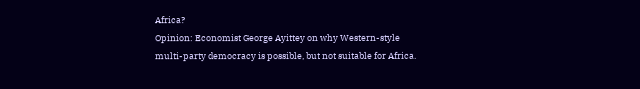Africa?
Opinion: Economist George Ayittey on why Western-style multi-party democracy is possible, but not suitable for Africa.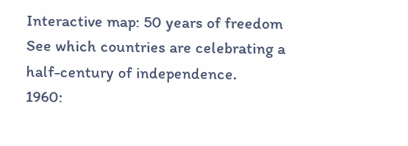Interactive map: 50 years of freedom
See which countries are celebrating a half-century of independence.
1960: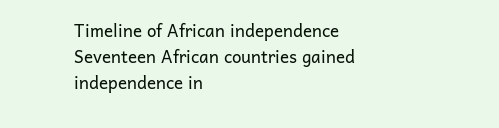Timeline of African independence
Seventeen African countries gained independence in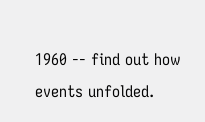1960 -- find out how events unfolded.